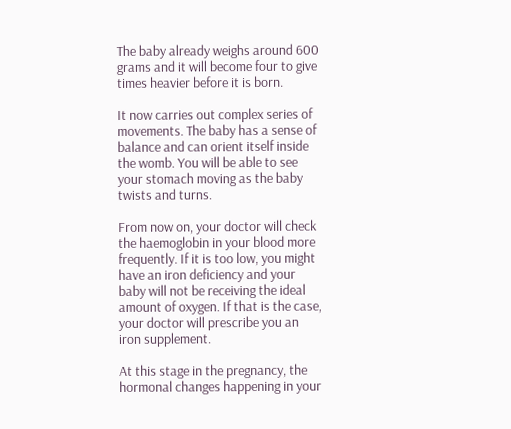The baby already weighs around 600 grams and it will become four to give times heavier before it is born.

It now carries out complex series of movements. The baby has a sense of balance and can orient itself inside the womb. You will be able to see your stomach moving as the baby twists and turns.

From now on, your doctor will check the haemoglobin in your blood more frequently. If it is too low, you might have an iron deficiency and your baby will not be receiving the ideal amount of oxygen. If that is the case, your doctor will prescribe you an iron supplement.

At this stage in the pregnancy, the hormonal changes happening in your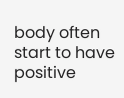body often start to have positive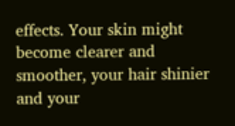effects. Your skin might become clearer and smoother, your hair shinier and your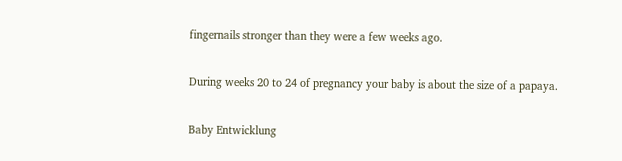fingernails stronger than they were a few weeks ago.

During weeks 20 to 24 of pregnancy your baby is about the size of a papaya.

Baby Entwicklung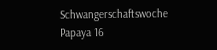Schwangerschaftswoche Papaya 16